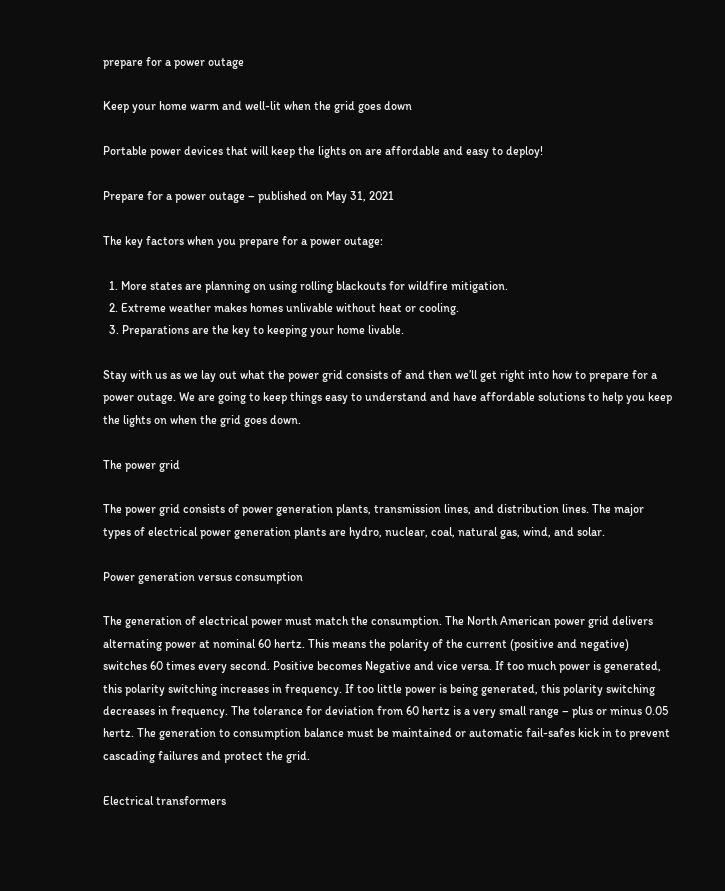prepare for a power outage

Keep your home warm and well-lit when the grid goes down

Portable power devices that will keep the lights on are affordable and easy to deploy!

Prepare for a power outage – published on May 31, 2021

The key factors when you prepare for a power outage:

  1. More states are planning on using rolling blackouts for wildfire mitigation.
  2. Extreme weather makes homes unlivable without heat or cooling.
  3. Preparations are the key to keeping your home livable.

Stay with us as we lay out what the power grid consists of and then we’ll get right into how to prepare for a power outage. We are going to keep things easy to understand and have affordable solutions to help you keep the lights on when the grid goes down.

The power grid

The power grid consists of power generation plants, transmission lines, and distribution lines. The major types of electrical power generation plants are hydro, nuclear, coal, natural gas, wind, and solar.

Power generation versus consumption

The generation of electrical power must match the consumption. The North American power grid delivers alternating power at nominal 60 hertz. This means the polarity of the current (positive and negative) switches 60 times every second. Positive becomes Negative and vice versa. If too much power is generated, this polarity switching increases in frequency. If too little power is being generated, this polarity switching decreases in frequency. The tolerance for deviation from 60 hertz is a very small range – plus or minus 0.05 hertz. The generation to consumption balance must be maintained or automatic fail-safes kick in to prevent cascading failures and protect the grid.

Electrical transformers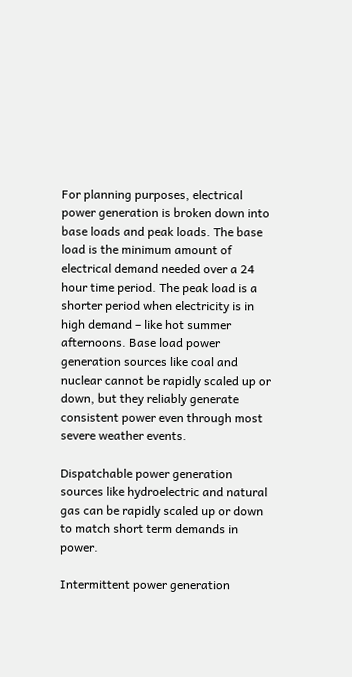For planning purposes, electrical power generation is broken down into base loads and peak loads. The base load is the minimum amount of electrical demand needed over a 24 hour time period. The peak load is a shorter period when electricity is in high demand – like hot summer afternoons. Base load power generation sources like coal and nuclear cannot be rapidly scaled up or down, but they reliably generate consistent power even through most severe weather events.

Dispatchable power generation sources like hydroelectric and natural gas can be rapidly scaled up or down to match short term demands in power.

Intermittent power generation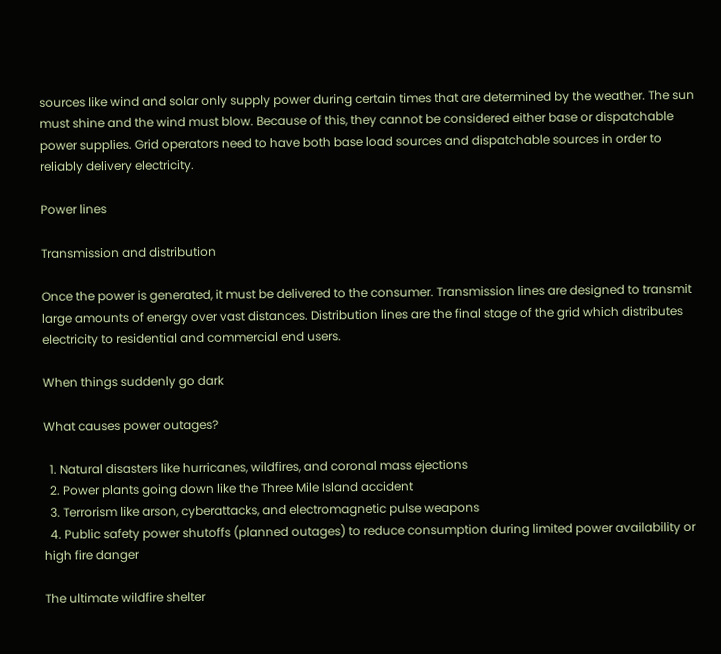sources like wind and solar only supply power during certain times that are determined by the weather. The sun must shine and the wind must blow. Because of this, they cannot be considered either base or dispatchable power supplies. Grid operators need to have both base load sources and dispatchable sources in order to reliably delivery electricity.

Power lines

Transmission and distribution

Once the power is generated, it must be delivered to the consumer. Transmission lines are designed to transmit large amounts of energy over vast distances. Distribution lines are the final stage of the grid which distributes electricity to residential and commercial end users.

When things suddenly go dark

What causes power outages?

  1. Natural disasters like hurricanes, wildfires, and coronal mass ejections
  2. Power plants going down like the Three Mile Island accident
  3. Terrorism like arson, cyberattacks, and electromagnetic pulse weapons
  4. Public safety power shutoffs (planned outages) to reduce consumption during limited power availability or high fire danger

The ultimate wildfire shelter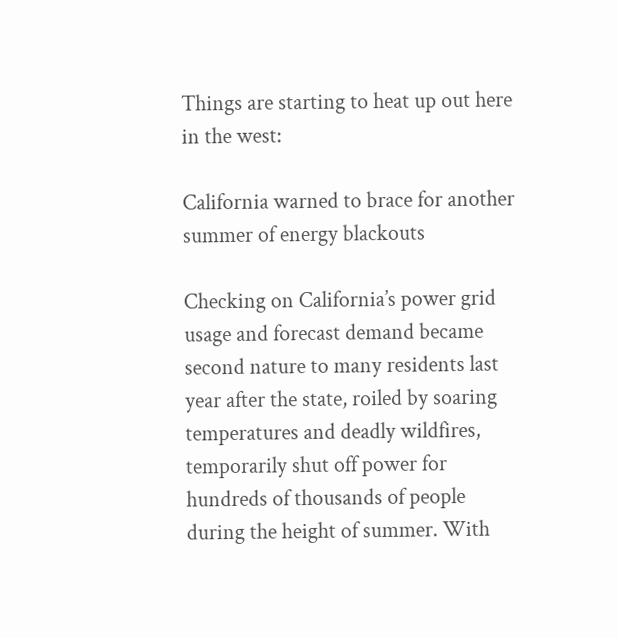Things are starting to heat up out here in the west:

California warned to brace for another summer of energy blackouts

Checking on California’s power grid usage and forecast demand became second nature to many residents last year after the state, roiled by soaring temperatures and deadly wildfires, temporarily shut off power for hundreds of thousands of people during the height of summer. With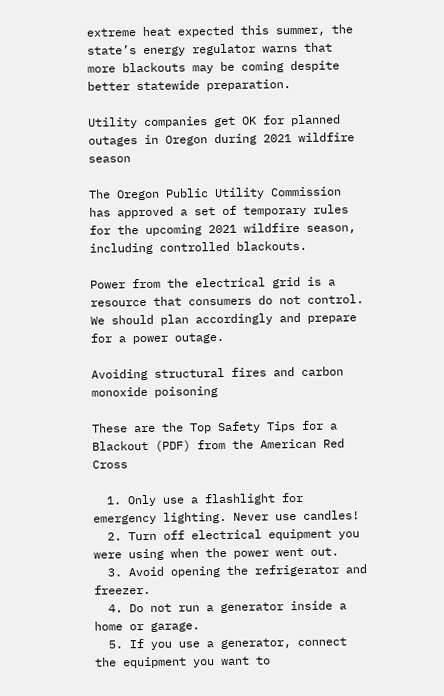extreme heat expected this summer, the state’s energy regulator warns that more blackouts may be coming despite better statewide preparation.

Utility companies get OK for planned outages in Oregon during 2021 wildfire season

The Oregon Public Utility Commission has approved a set of temporary rules for the upcoming 2021 wildfire season, including controlled blackouts.

Power from the electrical grid is a resource that consumers do not control. We should plan accordingly and prepare for a power outage.

Avoiding structural fires and carbon monoxide poisoning

These are the Top Safety Tips for a Blackout (PDF) from the American Red Cross

  1. Only use a flashlight for emergency lighting. Never use candles!
  2. Turn off electrical equipment you were using when the power went out.
  3. Avoid opening the refrigerator and freezer.
  4. Do not run a generator inside a home or garage.
  5. If you use a generator, connect the equipment you want to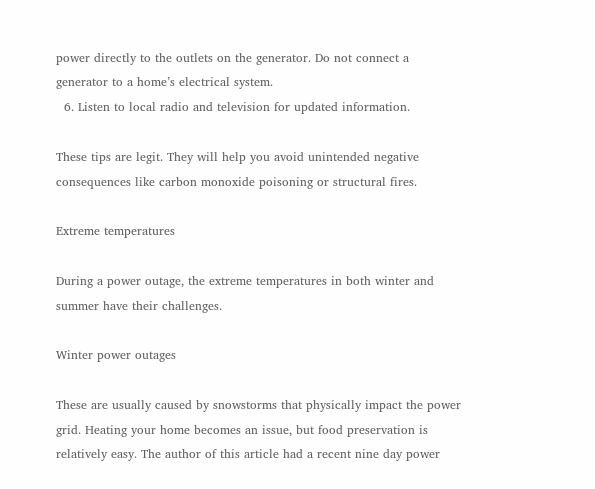power directly to the outlets on the generator. Do not connect a generator to a home’s electrical system.
  6. Listen to local radio and television for updated information.

These tips are legit. They will help you avoid unintended negative consequences like carbon monoxide poisoning or structural fires.

Extreme temperatures

During a power outage, the extreme temperatures in both winter and summer have their challenges.

Winter power outages

These are usually caused by snowstorms that physically impact the power grid. Heating your home becomes an issue, but food preservation is relatively easy. The author of this article had a recent nine day power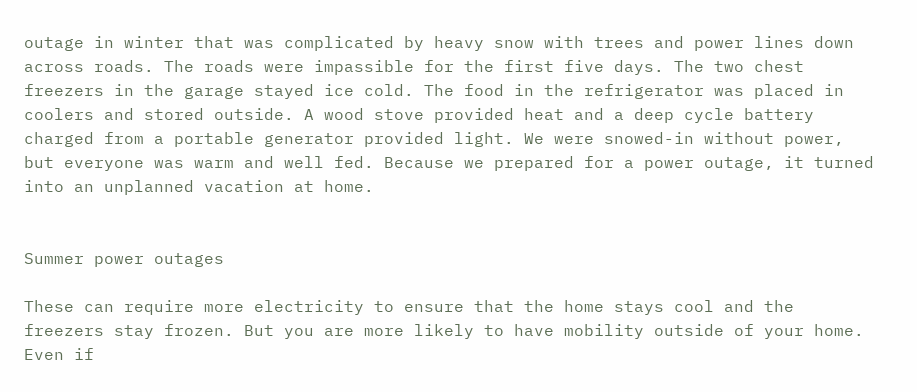outage in winter that was complicated by heavy snow with trees and power lines down across roads. The roads were impassible for the first five days. The two chest freezers in the garage stayed ice cold. The food in the refrigerator was placed in coolers and stored outside. A wood stove provided heat and a deep cycle battery charged from a portable generator provided light. We were snowed-in without power, but everyone was warm and well fed. Because we prepared for a power outage, it turned into an unplanned vacation at home.


Summer power outages

These can require more electricity to ensure that the home stays cool and the freezers stay frozen. But you are more likely to have mobility outside of your home. Even if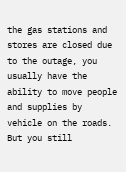the gas stations and stores are closed due to the outage, you usually have the ability to move people and supplies by vehicle on the roads. But you still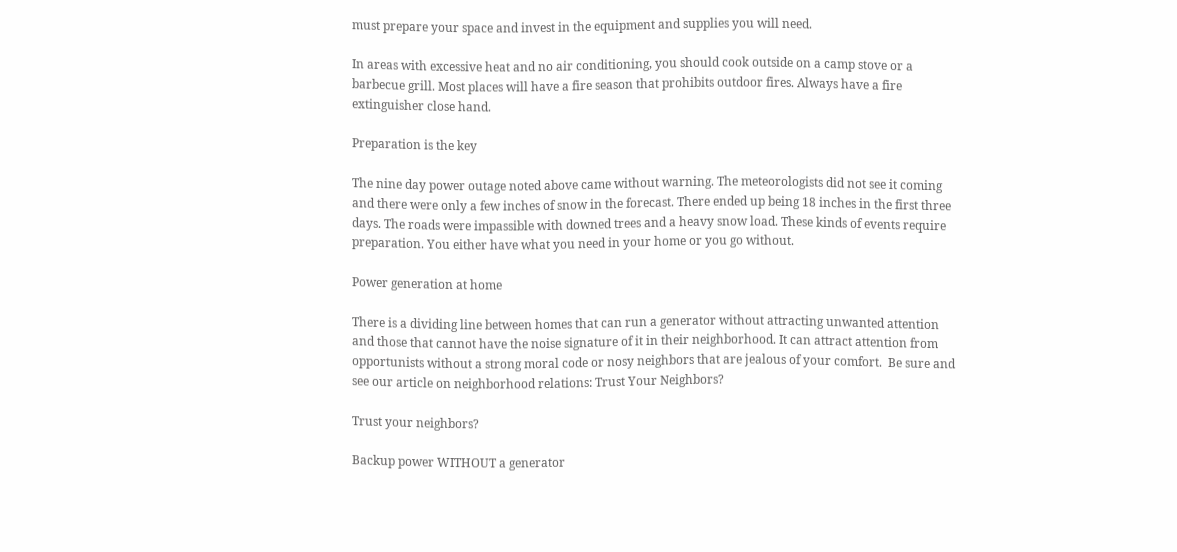must prepare your space and invest in the equipment and supplies you will need.

In areas with excessive heat and no air conditioning, you should cook outside on a camp stove or a barbecue grill. Most places will have a fire season that prohibits outdoor fires. Always have a fire extinguisher close hand.

Preparation is the key

The nine day power outage noted above came without warning. The meteorologists did not see it coming and there were only a few inches of snow in the forecast. There ended up being 18 inches in the first three days. The roads were impassible with downed trees and a heavy snow load. These kinds of events require preparation. You either have what you need in your home or you go without.

Power generation at home

There is a dividing line between homes that can run a generator without attracting unwanted attention and those that cannot have the noise signature of it in their neighborhood. It can attract attention from opportunists without a strong moral code or nosy neighbors that are jealous of your comfort.  Be sure and see our article on neighborhood relations: Trust Your Neighbors?

Trust your neighbors?

Backup power WITHOUT a generator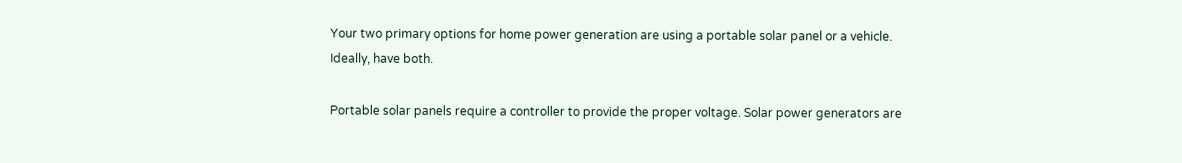Your two primary options for home power generation are using a portable solar panel or a vehicle. Ideally, have both.

Portable solar panels require a controller to provide the proper voltage. Solar power generators are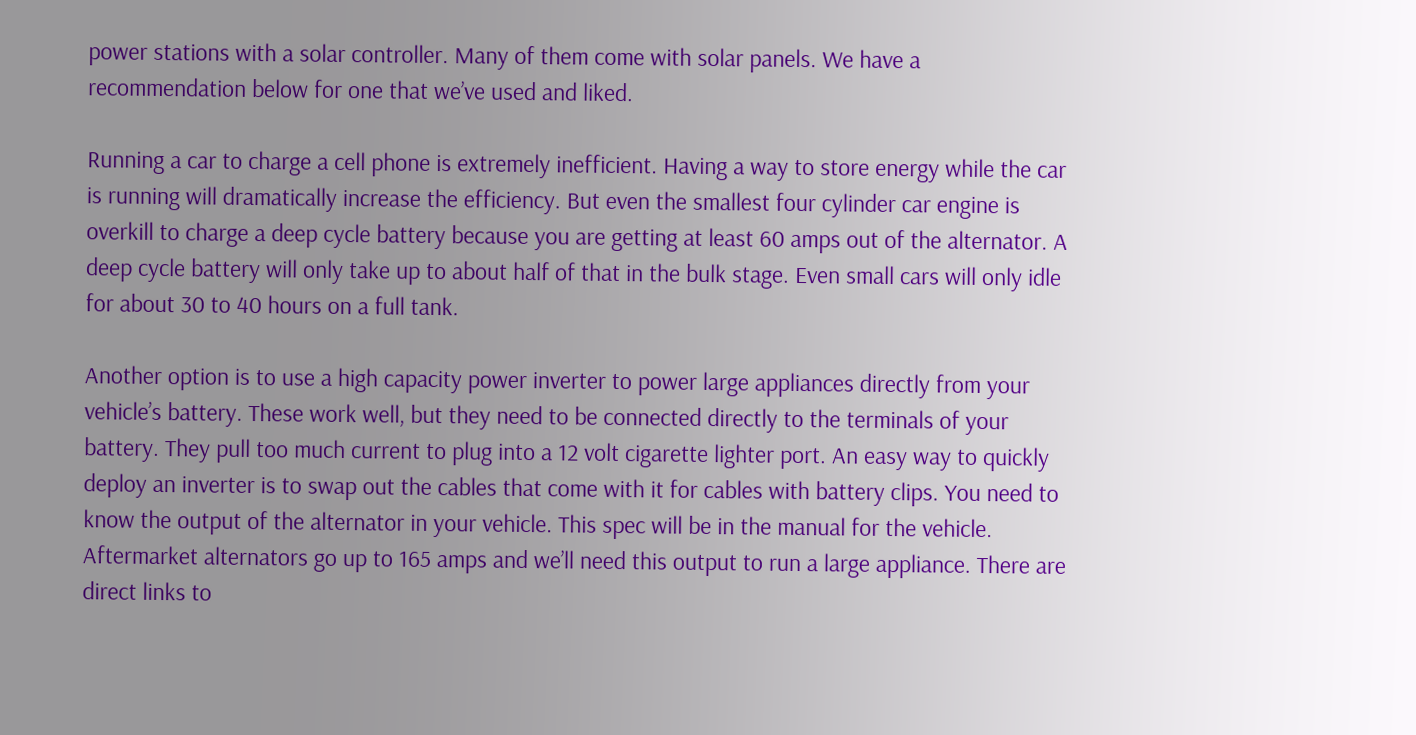power stations with a solar controller. Many of them come with solar panels. We have a recommendation below for one that we’ve used and liked.

Running a car to charge a cell phone is extremely inefficient. Having a way to store energy while the car is running will dramatically increase the efficiency. But even the smallest four cylinder car engine is overkill to charge a deep cycle battery because you are getting at least 60 amps out of the alternator. A deep cycle battery will only take up to about half of that in the bulk stage. Even small cars will only idle for about 30 to 40 hours on a full tank.

Another option is to use a high capacity power inverter to power large appliances directly from your vehicle’s battery. These work well, but they need to be connected directly to the terminals of your battery. They pull too much current to plug into a 12 volt cigarette lighter port. An easy way to quickly deploy an inverter is to swap out the cables that come with it for cables with battery clips. You need to know the output of the alternator in your vehicle. This spec will be in the manual for the vehicle. Aftermarket alternators go up to 165 amps and we’ll need this output to run a large appliance. There are direct links to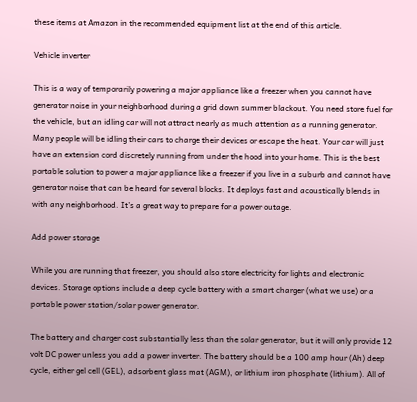these items at Amazon in the recommended equipment list at the end of this article.

Vehicle inverter

This is a way of temporarily powering a major appliance like a freezer when you cannot have generator noise in your neighborhood during a grid down summer blackout. You need store fuel for the vehicle, but an idling car will not attract nearly as much attention as a running generator. Many people will be idling their cars to charge their devices or escape the heat. Your car will just have an extension cord discretely running from under the hood into your home. This is the best portable solution to power a major appliance like a freezer if you live in a suburb and cannot have generator noise that can be heard for several blocks. It deploys fast and acoustically blends in with any neighborhood. It’s a great way to prepare for a power outage.

Add power storage

While you are running that freezer, you should also store electricity for lights and electronic devices. Storage options include a deep cycle battery with a smart charger (what we use) or a portable power station/solar power generator.

The battery and charger cost substantially less than the solar generator, but it will only provide 12 volt DC power unless you add a power inverter. The battery should be a 100 amp hour (Ah) deep cycle, either gel cell (GEL), adsorbent glass mat (AGM), or lithium iron phosphate (lithium). All of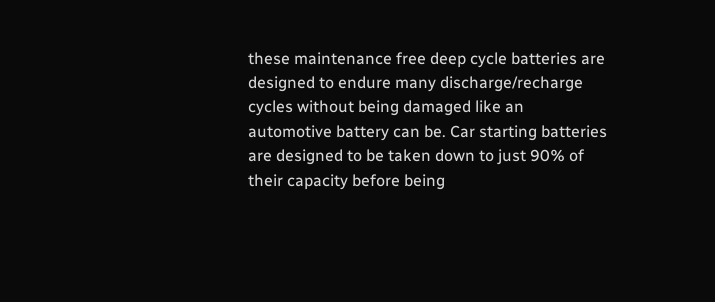these maintenance free deep cycle batteries are designed to endure many discharge/recharge cycles without being damaged like an automotive battery can be. Car starting batteries are designed to be taken down to just 90% of their capacity before being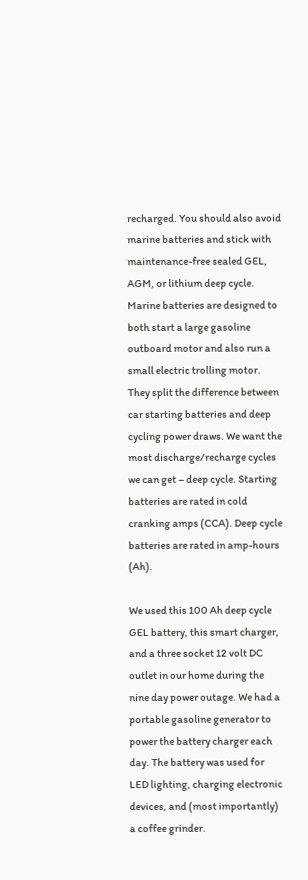recharged. You should also avoid marine batteries and stick with maintenance-free sealed GEL, AGM, or lithium deep cycle. Marine batteries are designed to both start a large gasoline outboard motor and also run a small electric trolling motor. They split the difference between car starting batteries and deep cycling power draws. We want the most discharge/recharge cycles we can get – deep cycle. Starting batteries are rated in cold cranking amps (CCA). Deep cycle batteries are rated in amp-hours (Ah).

We used this 100 Ah deep cycle GEL battery, this smart charger, and a three socket 12 volt DC outlet in our home during the nine day power outage. We had a portable gasoline generator to power the battery charger each day. The battery was used for LED lighting, charging electronic devices, and (most importantly) a coffee grinder.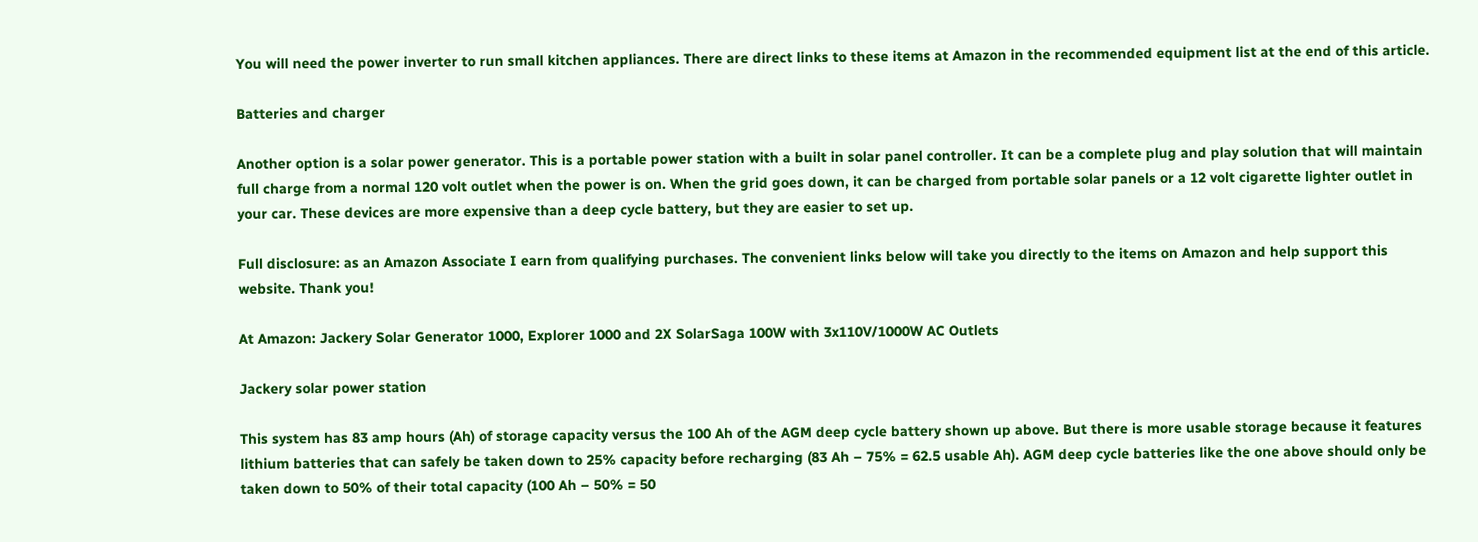You will need the power inverter to run small kitchen appliances. There are direct links to these items at Amazon in the recommended equipment list at the end of this article.

Batteries and charger

Another option is a solar power generator. This is a portable power station with a built in solar panel controller. It can be a complete plug and play solution that will maintain full charge from a normal 120 volt outlet when the power is on. When the grid goes down, it can be charged from portable solar panels or a 12 volt cigarette lighter outlet in your car. These devices are more expensive than a deep cycle battery, but they are easier to set up.

Full disclosure: as an Amazon Associate I earn from qualifying purchases. The convenient links below will take you directly to the items on Amazon and help support this website. Thank you!

At Amazon: Jackery Solar Generator 1000, Explorer 1000 and 2X SolarSaga 100W with 3x110V/1000W AC Outlets

Jackery solar power station

This system has 83 amp hours (Ah) of storage capacity versus the 100 Ah of the AGM deep cycle battery shown up above. But there is more usable storage because it features lithium batteries that can safely be taken down to 25% capacity before recharging (83 Ah – 75% = 62.5 usable Ah). AGM deep cycle batteries like the one above should only be taken down to 50% of their total capacity (100 Ah – 50% = 50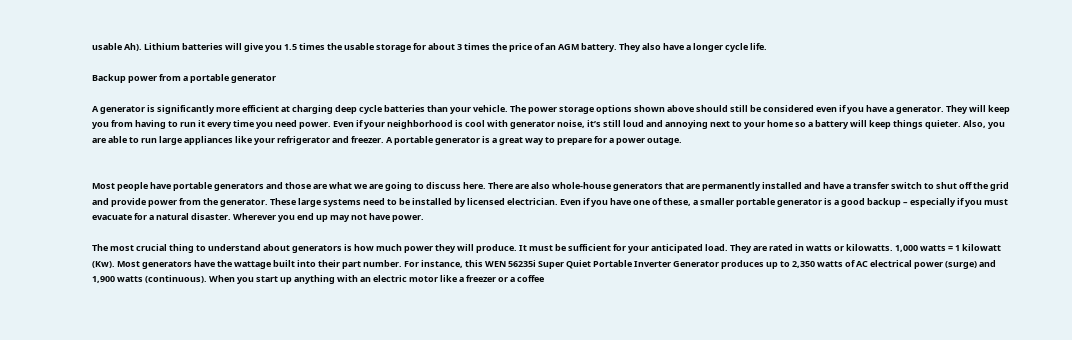usable Ah). Lithium batteries will give you 1.5 times the usable storage for about 3 times the price of an AGM battery. They also have a longer cycle life.

Backup power from a portable generator

A generator is significantly more efficient at charging deep cycle batteries than your vehicle. The power storage options shown above should still be considered even if you have a generator. They will keep you from having to run it every time you need power. Even if your neighborhood is cool with generator noise, it’s still loud and annoying next to your home so a battery will keep things quieter. Also, you are able to run large appliances like your refrigerator and freezer. A portable generator is a great way to prepare for a power outage.


Most people have portable generators and those are what we are going to discuss here. There are also whole-house generators that are permanently installed and have a transfer switch to shut off the grid and provide power from the generator. These large systems need to be installed by licensed electrician. Even if you have one of these, a smaller portable generator is a good backup – especially if you must evacuate for a natural disaster. Wherever you end up may not have power.

The most crucial thing to understand about generators is how much power they will produce. It must be sufficient for your anticipated load. They are rated in watts or kilowatts. 1,000 watts = 1 kilowatt (Kw). Most generators have the wattage built into their part number. For instance, this WEN 56235i Super Quiet Portable Inverter Generator produces up to 2,350 watts of AC electrical power (surge) and 1,900 watts (continuous). When you start up anything with an electric motor like a freezer or a coffee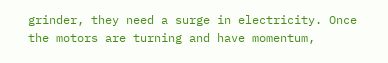grinder, they need a surge in electricity. Once the motors are turning and have momentum,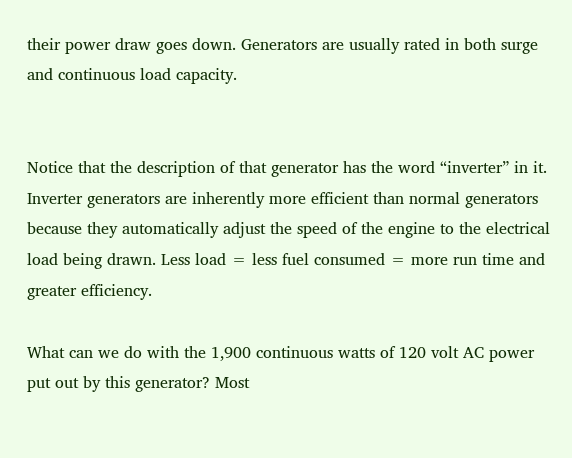their power draw goes down. Generators are usually rated in both surge and continuous load capacity.


Notice that the description of that generator has the word “inverter” in it. Inverter generators are inherently more efficient than normal generators because they automatically adjust the speed of the engine to the electrical load being drawn. Less load = less fuel consumed = more run time and greater efficiency.

What can we do with the 1,900 continuous watts of 120 volt AC power put out by this generator? Most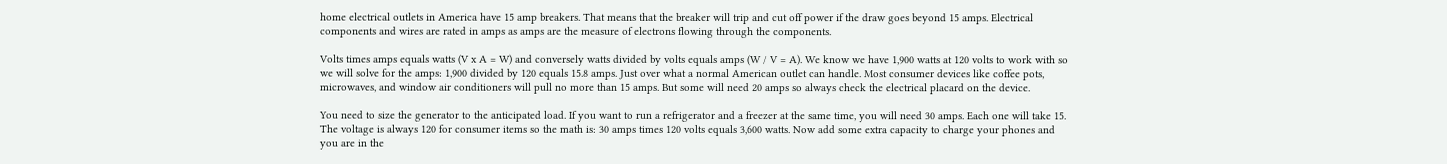home electrical outlets in America have 15 amp breakers. That means that the breaker will trip and cut off power if the draw goes beyond 15 amps. Electrical components and wires are rated in amps as amps are the measure of electrons flowing through the components.

Volts times amps equals watts (V x A = W) and conversely watts divided by volts equals amps (W / V = A). We know we have 1,900 watts at 120 volts to work with so we will solve for the amps: 1,900 divided by 120 equals 15.8 amps. Just over what a normal American outlet can handle. Most consumer devices like coffee pots, microwaves, and window air conditioners will pull no more than 15 amps. But some will need 20 amps so always check the electrical placard on the device.

You need to size the generator to the anticipated load. If you want to run a refrigerator and a freezer at the same time, you will need 30 amps. Each one will take 15. The voltage is always 120 for consumer items so the math is: 30 amps times 120 volts equals 3,600 watts. Now add some extra capacity to charge your phones and you are in the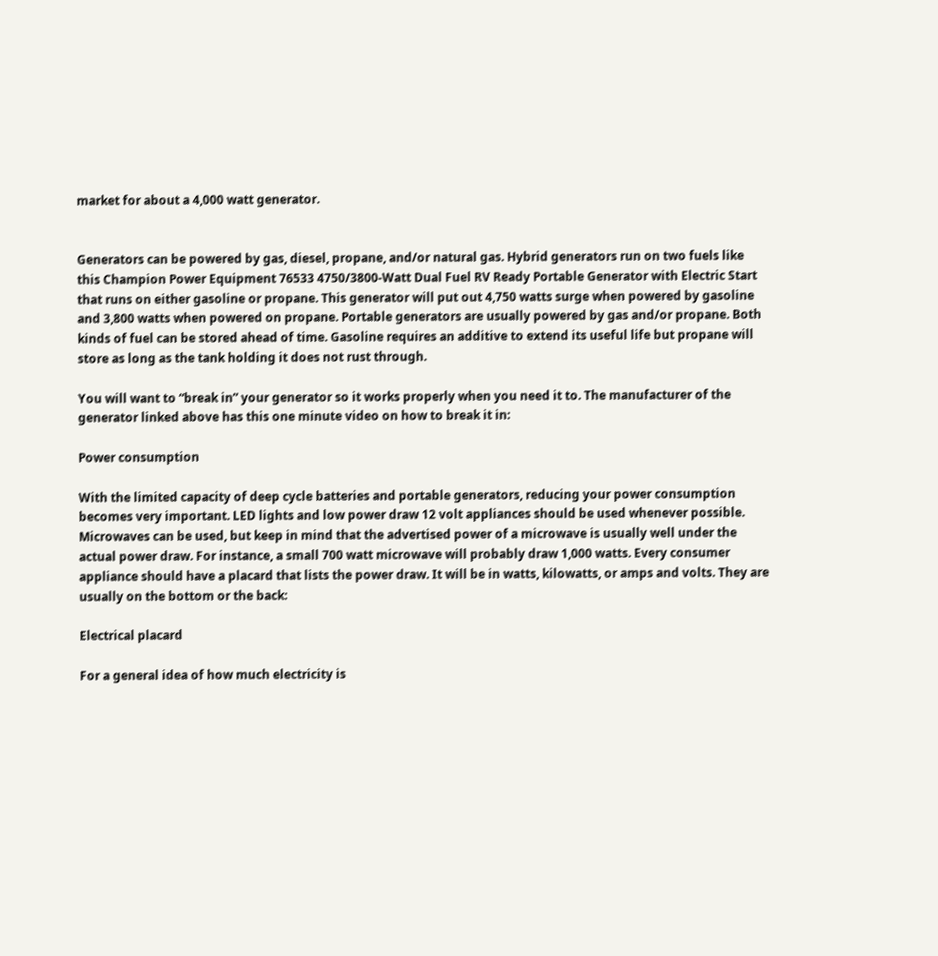market for about a 4,000 watt generator.


Generators can be powered by gas, diesel, propane, and/or natural gas. Hybrid generators run on two fuels like this Champion Power Equipment 76533 4750/3800-Watt Dual Fuel RV Ready Portable Generator with Electric Start that runs on either gasoline or propane. This generator will put out 4,750 watts surge when powered by gasoline and 3,800 watts when powered on propane. Portable generators are usually powered by gas and/or propane. Both kinds of fuel can be stored ahead of time. Gasoline requires an additive to extend its useful life but propane will store as long as the tank holding it does not rust through.

You will want to “break in” your generator so it works properly when you need it to. The manufacturer of the generator linked above has this one minute video on how to break it in:

Power consumption

With the limited capacity of deep cycle batteries and portable generators, reducing your power consumption becomes very important. LED lights and low power draw 12 volt appliances should be used whenever possible. Microwaves can be used, but keep in mind that the advertised power of a microwave is usually well under the actual power draw. For instance, a small 700 watt microwave will probably draw 1,000 watts. Every consumer appliance should have a placard that lists the power draw. It will be in watts, kilowatts, or amps and volts. They are usually on the bottom or the back:

Electrical placard

For a general idea of how much electricity is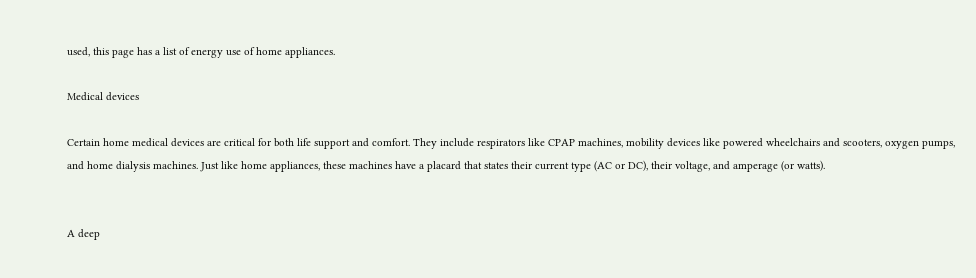used, this page has a list of energy use of home appliances.

Medical devices

Certain home medical devices are critical for both life support and comfort. They include respirators like CPAP machines, mobility devices like powered wheelchairs and scooters, oxygen pumps, and home dialysis machines. Just like home appliances, these machines have a placard that states their current type (AC or DC), their voltage, and amperage (or watts).


A deep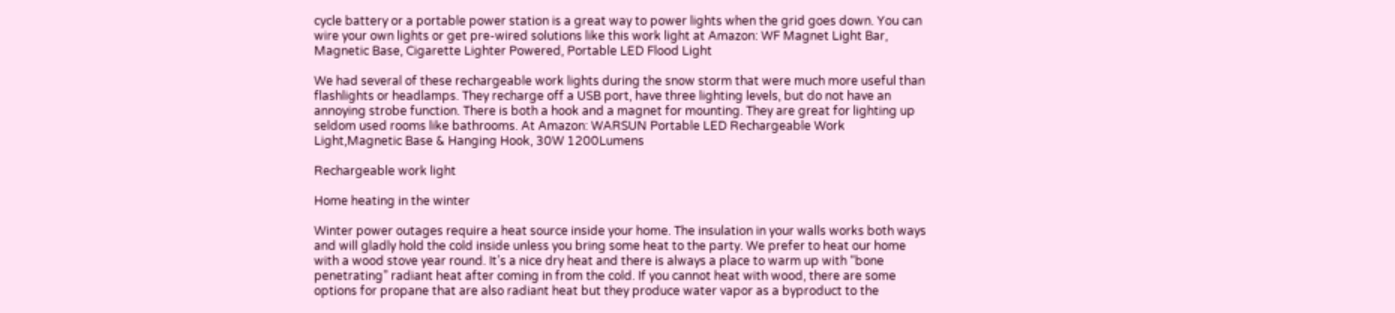cycle battery or a portable power station is a great way to power lights when the grid goes down. You can wire your own lights or get pre-wired solutions like this work light at Amazon: WF Magnet Light Bar, Magnetic Base, Cigarette Lighter Powered, Portable LED Flood Light

We had several of these rechargeable work lights during the snow storm that were much more useful than flashlights or headlamps. They recharge off a USB port, have three lighting levels, but do not have an annoying strobe function. There is both a hook and a magnet for mounting. They are great for lighting up seldom used rooms like bathrooms. At Amazon: WARSUN Portable LED Rechargeable Work Light,Magnetic Base & Hanging Hook, 30W 1200Lumens

Rechargeable work light

Home heating in the winter

Winter power outages require a heat source inside your home. The insulation in your walls works both ways and will gladly hold the cold inside unless you bring some heat to the party. We prefer to heat our home with a wood stove year round. It’s a nice dry heat and there is always a place to warm up with “bone penetrating” radiant heat after coming in from the cold. If you cannot heat with wood, there are some options for propane that are also radiant heat but they produce water vapor as a byproduct to the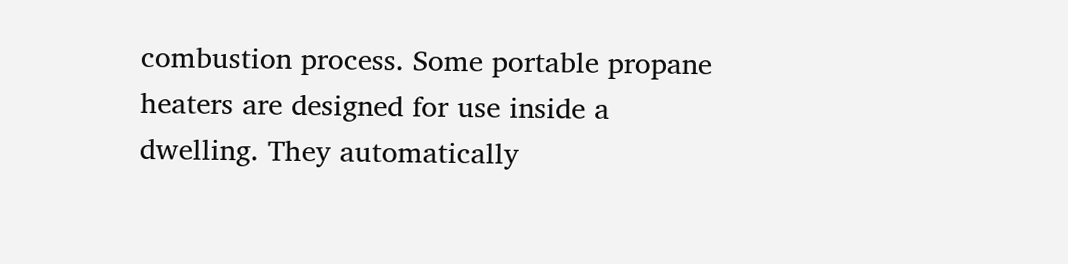combustion process. Some portable propane heaters are designed for use inside a dwelling. They automatically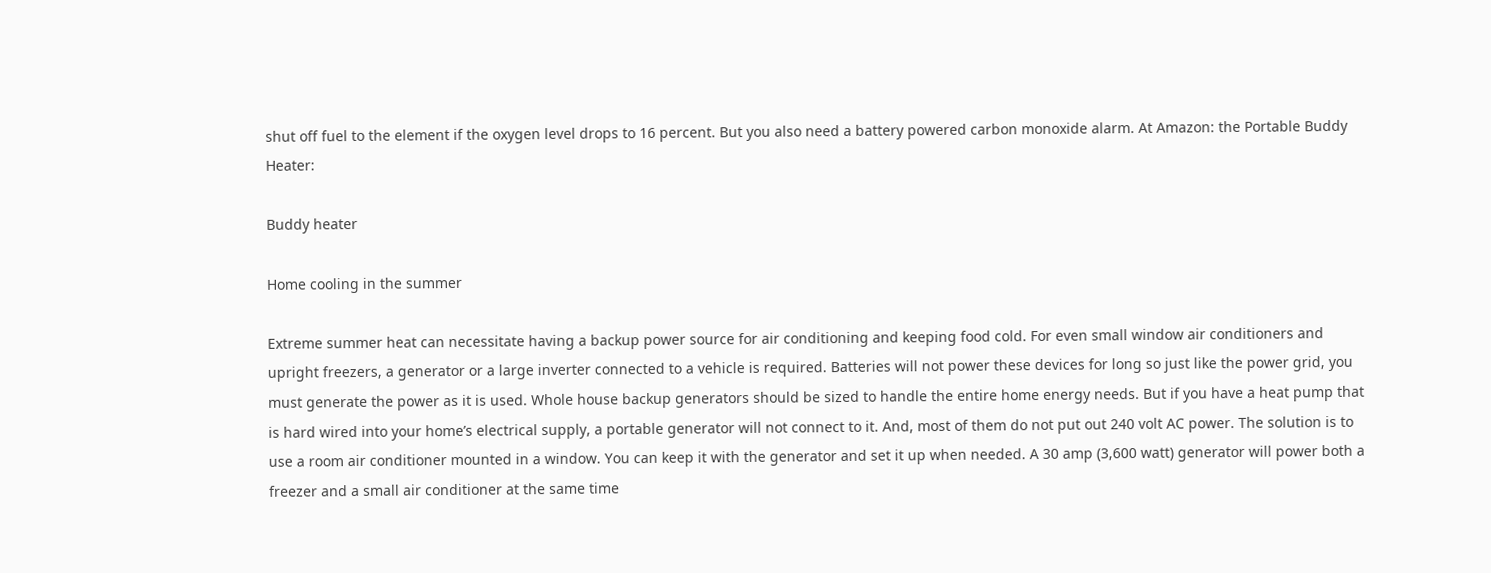shut off fuel to the element if the oxygen level drops to 16 percent. But you also need a battery powered carbon monoxide alarm. At Amazon: the Portable Buddy Heater:

Buddy heater

Home cooling in the summer

Extreme summer heat can necessitate having a backup power source for air conditioning and keeping food cold. For even small window air conditioners and upright freezers, a generator or a large inverter connected to a vehicle is required. Batteries will not power these devices for long so just like the power grid, you must generate the power as it is used. Whole house backup generators should be sized to handle the entire home energy needs. But if you have a heat pump that is hard wired into your home’s electrical supply, a portable generator will not connect to it. And, most of them do not put out 240 volt AC power. The solution is to use a room air conditioner mounted in a window. You can keep it with the generator and set it up when needed. A 30 amp (3,600 watt) generator will power both a freezer and a small air conditioner at the same time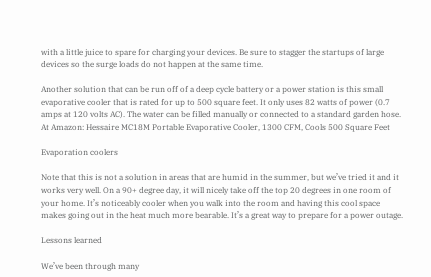with a little juice to spare for charging your devices. Be sure to stagger the startups of large devices so the surge loads do not happen at the same time.

Another solution that can be run off of a deep cycle battery or a power station is this small evaporative cooler that is rated for up to 500 square feet. It only uses 82 watts of power (0.7 amps at 120 volts AC). The water can be filled manually or connected to a standard garden hose. At Amazon: Hessaire MC18M Portable Evaporative Cooler, 1300 CFM, Cools 500 Square Feet

Evaporation coolers

Note that this is not a solution in areas that are humid in the summer, but we’ve tried it and it works very well. On a 90+ degree day, it will nicely take off the top 20 degrees in one room of your home. It’s noticeably cooler when you walk into the room and having this cool space makes going out in the heat much more bearable. It’s a great way to prepare for a power outage.

Lessons learned

We’ve been through many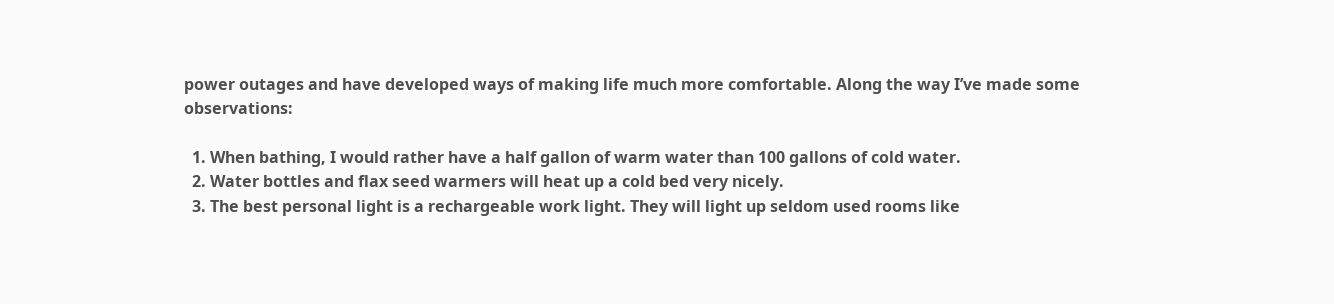power outages and have developed ways of making life much more comfortable. Along the way I’ve made some observations:

  1. When bathing, I would rather have a half gallon of warm water than 100 gallons of cold water.
  2. Water bottles and flax seed warmers will heat up a cold bed very nicely.
  3. The best personal light is a rechargeable work light. They will light up seldom used rooms like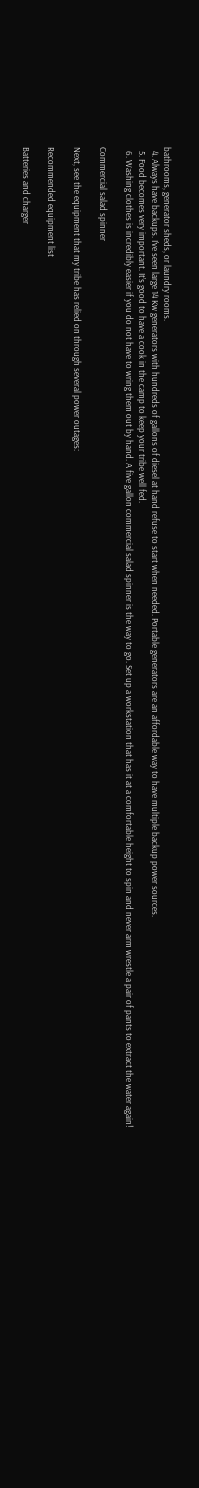bathrooms, generator sheds, or laundry rooms.
  4. Always have backups. I’ve seen large 14 Kw generators with hundreds of gallons of diesel at hand refuse to start when needed. Portable generators are an affordable way to have multiple backup power sources.
  5. Food becomes very important. It’s good to have a cook in the camp to keep your tribe well fed.
  6. Washing clothes is incredibly easier if you do not have to wring them out by hand. A five gallon commercial salad spinner is the way to go. Set up a workstation that has it at a comfortable height to spin and never arm wrestle a pair of pants to extract the water again!

Commercial salad spinner

Next, see the equipment that my tribe has relied on through several power outages:

Recommended equipment list

Batteries and charger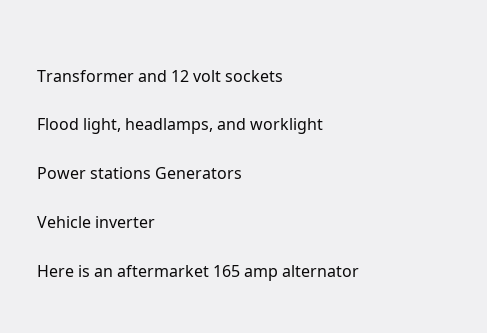Transformer and 12 volt sockets

Flood light, headlamps, and worklight

Power stations Generators

Vehicle inverter

Here is an aftermarket 165 amp alternator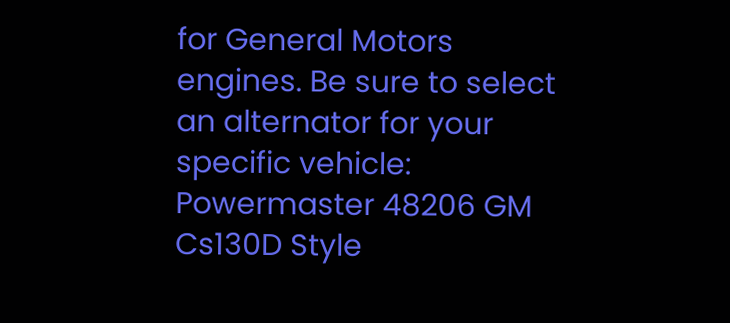for General Motors engines. Be sure to select an alternator for your specific vehicle: Powermaster 48206 GM Cs130D Style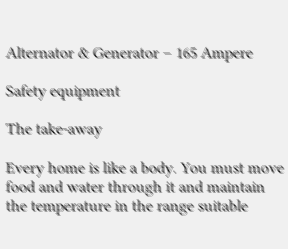Alternator & Generator – 165 Ampere

Safety equipment

The take-away

Every home is like a body. You must move food and water through it and maintain the temperature in the range suitable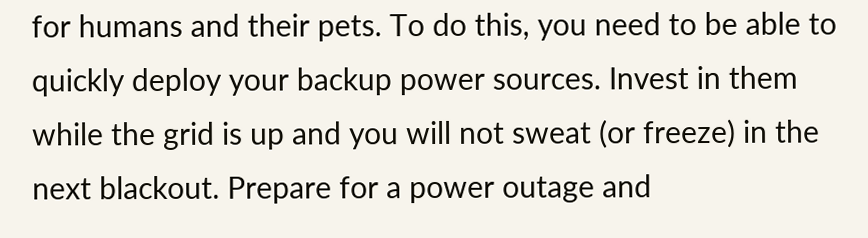for humans and their pets. To do this, you need to be able to quickly deploy your backup power sources. Invest in them while the grid is up and you will not sweat (or freeze) in the next blackout. Prepare for a power outage and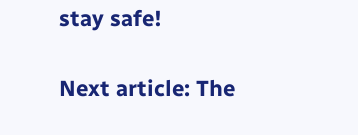stay safe!

Next article: The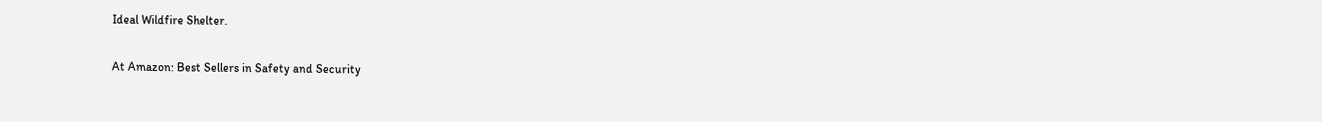Ideal Wildfire Shelter.

At Amazon: Best Sellers in Safety and Security